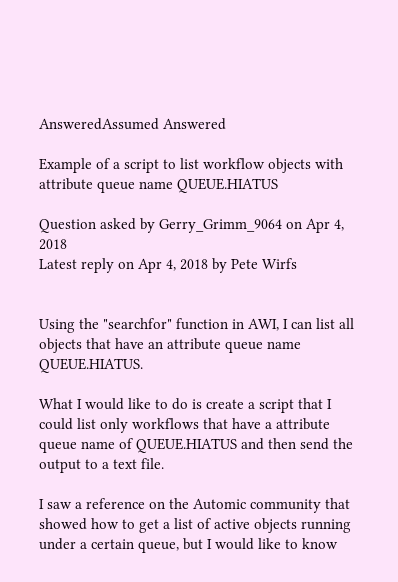AnsweredAssumed Answered

Example of a script to list workflow objects with attribute queue name QUEUE.HIATUS

Question asked by Gerry_Grimm_9064 on Apr 4, 2018
Latest reply on Apr 4, 2018 by Pete Wirfs


Using the "searchfor" function in AWI, I can list all objects that have an attribute queue name QUEUE.HIATUS.

What I would like to do is create a script that I could list only workflows that have a attribute queue name of QUEUE.HIATUS and then send the output to a text file.

I saw a reference on the Automic community that showed how to get a list of active objects running under a certain queue, but I would like to know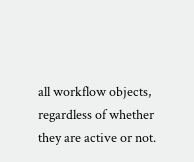all workflow objects, regardless of whether they are active or not.